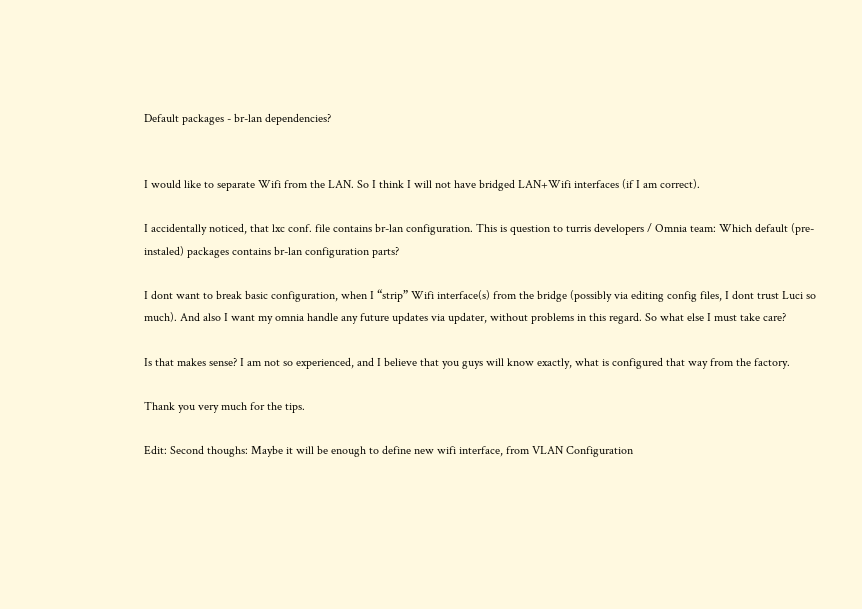Default packages - br-lan dependencies?


I would like to separate Wifi from the LAN. So I think I will not have bridged LAN+Wifi interfaces (if I am correct).

I accidentally noticed, that lxc conf. file contains br-lan configuration. This is question to turris developers / Omnia team: Which default (pre-instaled) packages contains br-lan configuration parts?

I dont want to break basic configuration, when I “strip” Wifi interface(s) from the bridge (possibly via editing config files, I dont trust Luci so much). And also I want my omnia handle any future updates via updater, without problems in this regard. So what else I must take care?

Is that makes sense? I am not so experienced, and I believe that you guys will know exactly, what is configured that way from the factory.

Thank you very much for the tips.

Edit: Second thoughs: Maybe it will be enough to define new wifi interface, from VLAN Configuration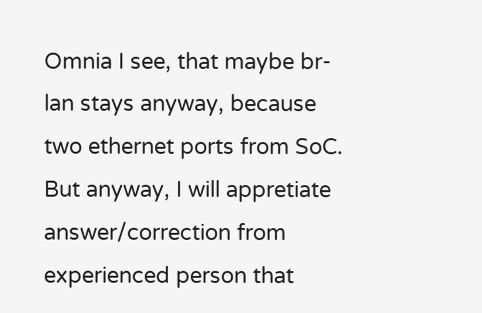Omnia I see, that maybe br-lan stays anyway, because two ethernet ports from SoC. But anyway, I will appretiate answer/correction from experienced person that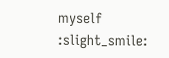myself :slight_smile: